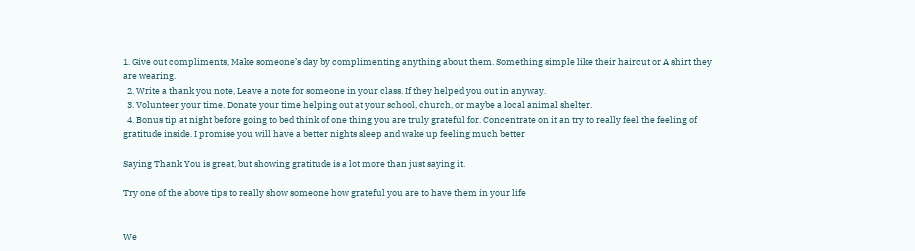1. Give out compliments, Make someone’s day by complimenting anything about them. Something simple like their haircut or A shirt they are wearing.
  2. Write a thank you note, Leave a note for someone in your class. If they helped you out in anyway.
  3. Volunteer your time. Donate your time helping out at your school, church, or maybe a local animal shelter.
  4. Bonus tip at night before going to bed think of one thing you are truly grateful for. Concentrate on it an try to really feel the feeling of gratitude inside. I promise you will have a better nights sleep and wake up feeling much better

Saying Thank You is great, but showing gratitude is a lot more than just saying it.

Try one of the above tips to really show someone how grateful you are to have them in your life


We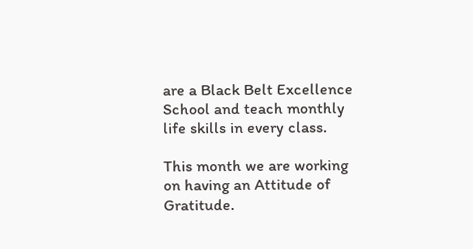are a Black Belt Excellence School and teach monthly life skills in every class.

This month we are working on having an Attitude of Gratitude.